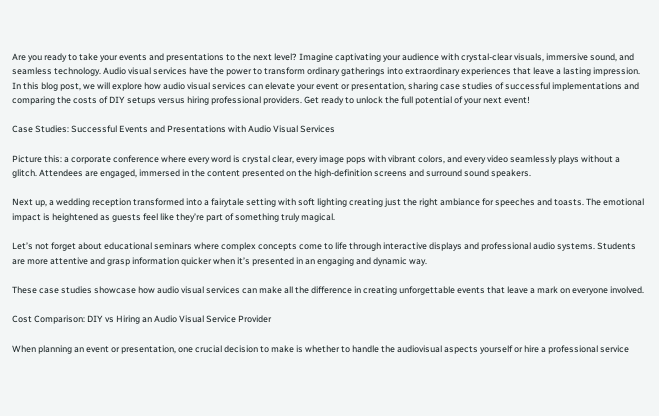Are you ready to take your events and presentations to the next level? Imagine captivating your audience with crystal-clear visuals, immersive sound, and seamless technology. Audio visual services have the power to transform ordinary gatherings into extraordinary experiences that leave a lasting impression. In this blog post, we will explore how audio visual services can elevate your event or presentation, sharing case studies of successful implementations and comparing the costs of DIY setups versus hiring professional providers. Get ready to unlock the full potential of your next event!

Case Studies: Successful Events and Presentations with Audio Visual Services

Picture this: a corporate conference where every word is crystal clear, every image pops with vibrant colors, and every video seamlessly plays without a glitch. Attendees are engaged, immersed in the content presented on the high-definition screens and surround sound speakers.

Next up, a wedding reception transformed into a fairytale setting with soft lighting creating just the right ambiance for speeches and toasts. The emotional impact is heightened as guests feel like they’re part of something truly magical.

Let’s not forget about educational seminars where complex concepts come to life through interactive displays and professional audio systems. Students are more attentive and grasp information quicker when it’s presented in an engaging and dynamic way.

These case studies showcase how audio visual services can make all the difference in creating unforgettable events that leave a mark on everyone involved.

Cost Comparison: DIY vs Hiring an Audio Visual Service Provider

When planning an event or presentation, one crucial decision to make is whether to handle the audiovisual aspects yourself or hire a professional service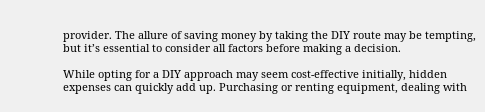provider. The allure of saving money by taking the DIY route may be tempting, but it’s essential to consider all factors before making a decision.

While opting for a DIY approach may seem cost-effective initially, hidden expenses can quickly add up. Purchasing or renting equipment, dealing with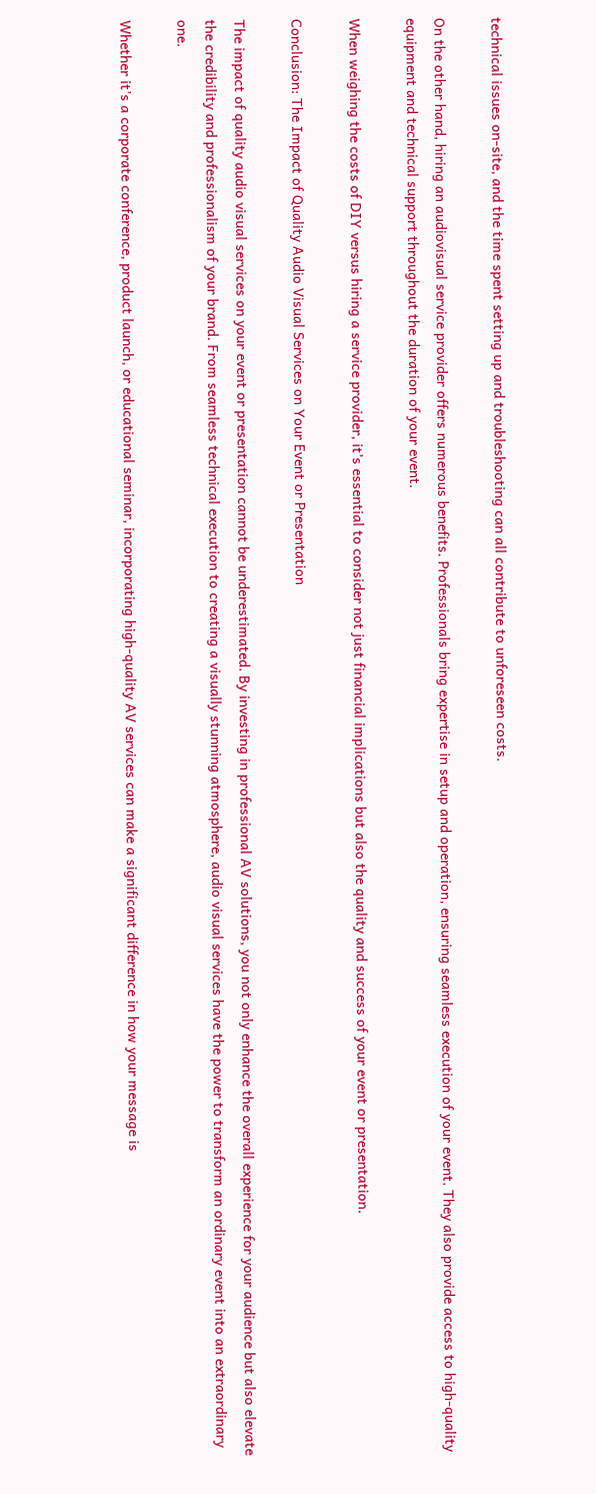technical issues on-site, and the time spent setting up and troubleshooting can all contribute to unforeseen costs.

On the other hand, hiring an audiovisual service provider offers numerous benefits. Professionals bring expertise in setup and operation, ensuring seamless execution of your event. They also provide access to high-quality equipment and technical support throughout the duration of your event.

When weighing the costs of DIY versus hiring a service provider, it’s essential to consider not just financial implications but also the quality and success of your event or presentation.

Conclusion: The Impact of Quality Audio Visual Services on Your Event or Presentation

The impact of quality audio visual services on your event or presentation cannot be underestimated. By investing in professional AV solutions, you not only enhance the overall experience for your audience but also elevate the credibility and professionalism of your brand. From seamless technical execution to creating a visually stunning atmosphere, audio visual services have the power to transform an ordinary event into an extraordinary one.

Whether it’s a corporate conference, product launch, or educational seminar, incorporating high-quality AV services can make a significant difference in how your message is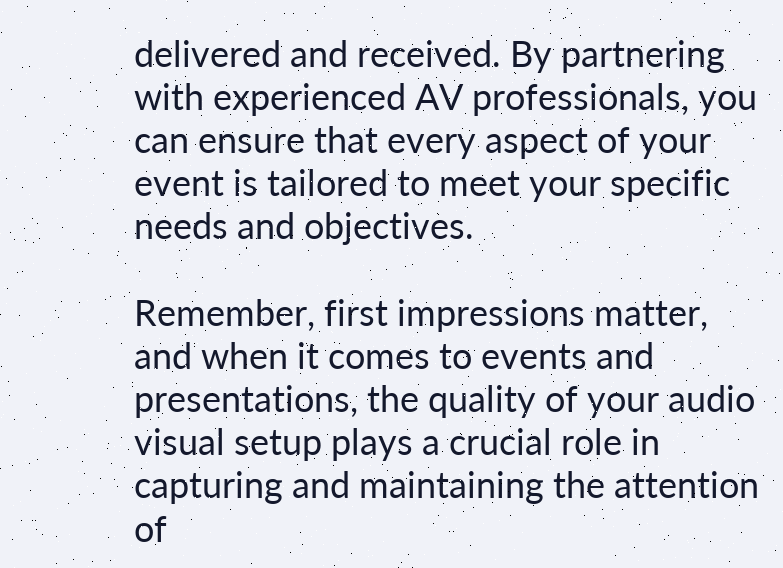delivered and received. By partnering with experienced AV professionals, you can ensure that every aspect of your event is tailored to meet your specific needs and objectives.

Remember, first impressions matter, and when it comes to events and presentations, the quality of your audio visual setup plays a crucial role in capturing and maintaining the attention of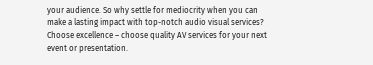your audience. So why settle for mediocrity when you can make a lasting impact with top-notch audio visual services? Choose excellence – choose quality AV services for your next event or presentation.